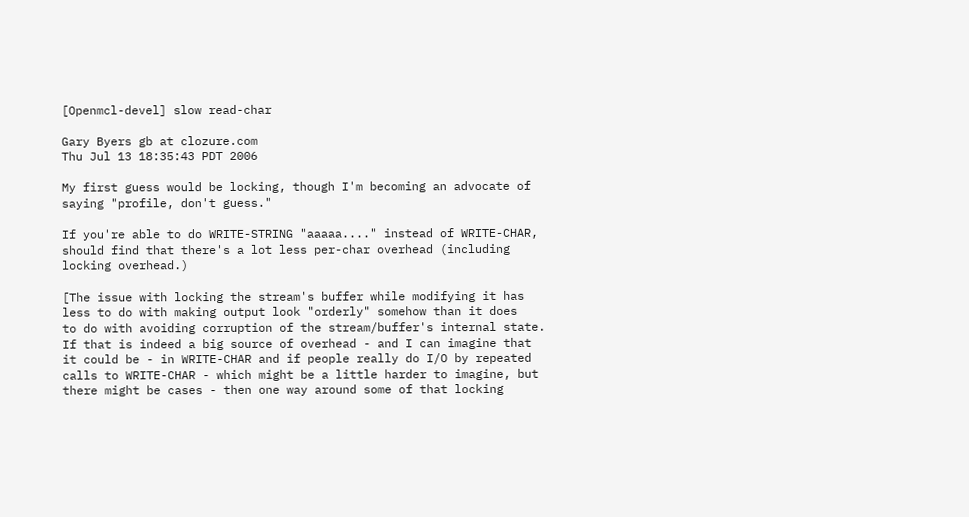[Openmcl-devel] slow read-char

Gary Byers gb at clozure.com
Thu Jul 13 18:35:43 PDT 2006

My first guess would be locking, though I'm becoming an advocate of
saying "profile, don't guess."

If you're able to do WRITE-STRING "aaaaa...." instead of WRITE-CHAR,
should find that there's a lot less per-char overhead (including
locking overhead.)

[The issue with locking the stream's buffer while modifying it has
less to do with making output look "orderly" somehow than it does
to do with avoiding corruption of the stream/buffer's internal state.
If that is indeed a big source of overhead - and I can imagine that
it could be - in WRITE-CHAR and if people really do I/O by repeated
calls to WRITE-CHAR - which might be a little harder to imagine, but
there might be cases - then one way around some of that locking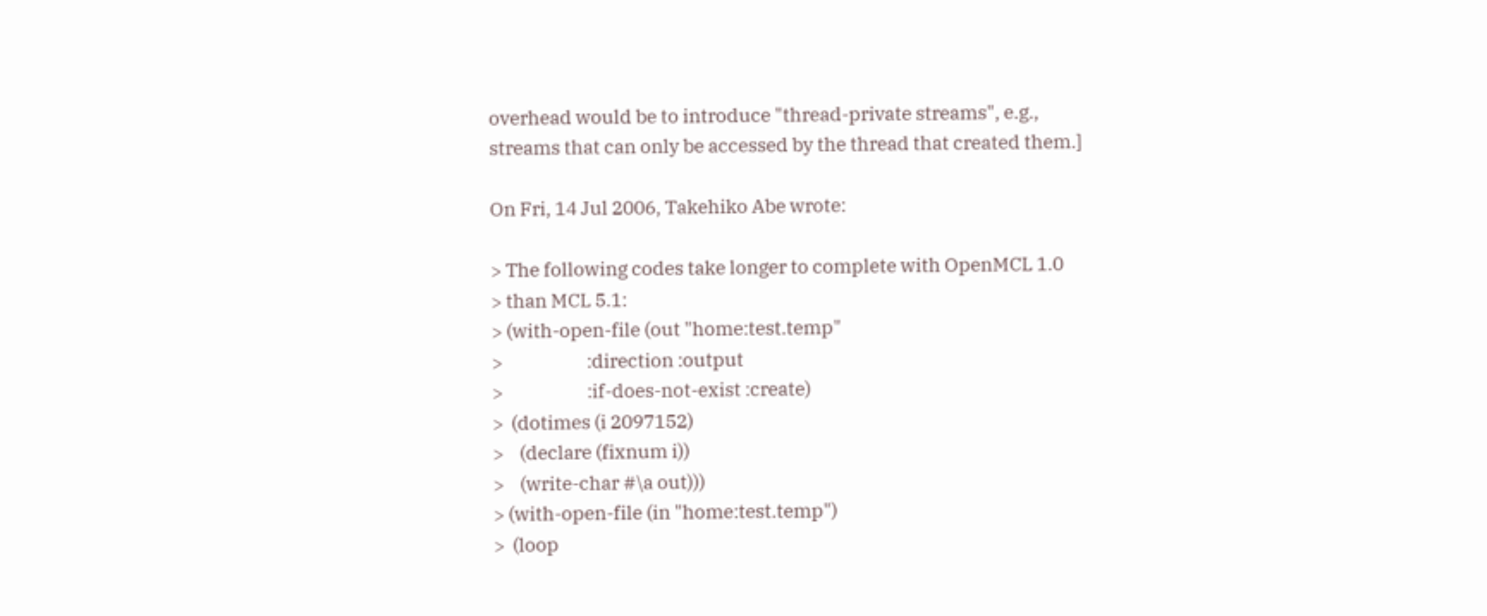overhead would be to introduce "thread-private streams", e.g.,
streams that can only be accessed by the thread that created them.]

On Fri, 14 Jul 2006, Takehiko Abe wrote:

> The following codes take longer to complete with OpenMCL 1.0
> than MCL 5.1:
> (with-open-file (out "home:test.temp"
>                     :direction :output
>                     :if-does-not-exist :create)
>  (dotimes (i 2097152)
>    (declare (fixnum i))
>    (write-char #\a out)))
> (with-open-file (in "home:test.temp")
>  (loop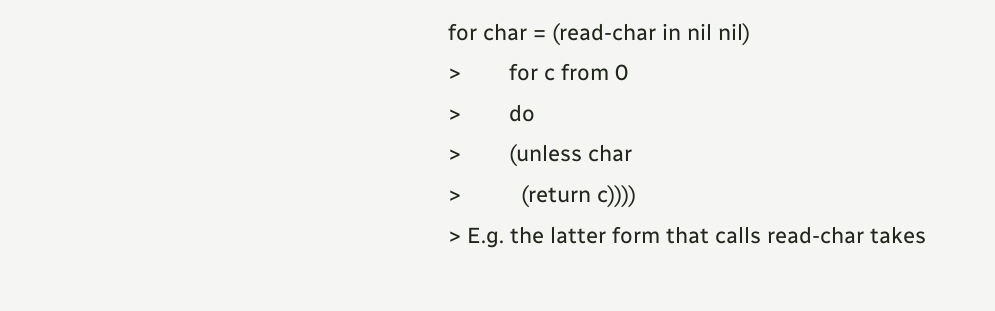for char = (read-char in nil nil)
>        for c from 0
>        do
>        (unless char
>          (return c))))
> E.g. the latter form that calls read-char takes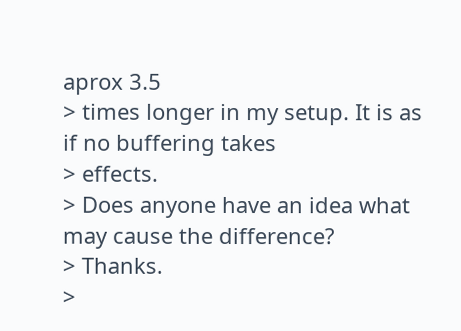aprox 3.5
> times longer in my setup. It is as if no buffering takes
> effects.
> Does anyone have an idea what may cause the difference?
> Thanks.
>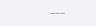___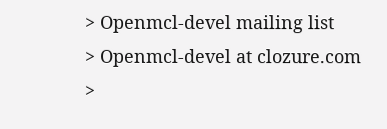> Openmcl-devel mailing list
> Openmcl-devel at clozure.com
>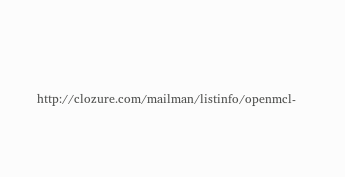http://clozure.com/mailman/listinfo/openmcl-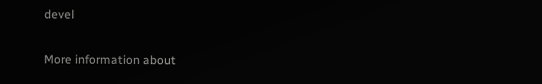devel

More information about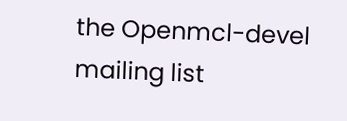the Openmcl-devel mailing list